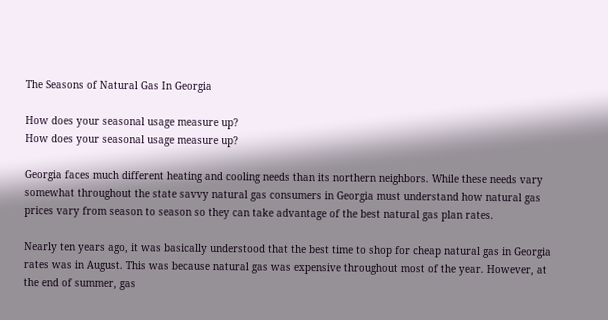The Seasons of Natural Gas In Georgia

How does your seasonal usage measure up?
How does your seasonal usage measure up?

Georgia faces much different heating and cooling needs than its northern neighbors. While these needs vary somewhat throughout the state savvy natural gas consumers in Georgia must understand how natural gas prices vary from season to season so they can take advantage of the best natural gas plan rates.

Nearly ten years ago, it was basically understood that the best time to shop for cheap natural gas in Georgia rates was in August. This was because natural gas was expensive throughout most of the year. However, at the end of summer, gas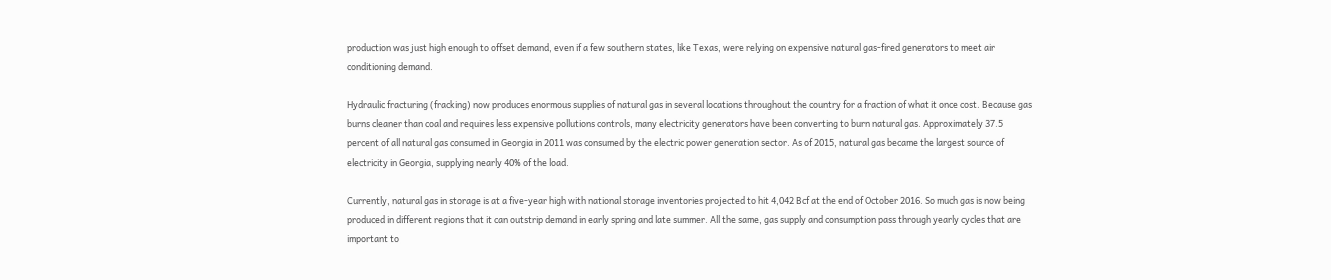production was just high enough to offset demand, even if a few southern states, like Texas, were relying on expensive natural gas-fired generators to meet air conditioning demand.

Hydraulic fracturing (fracking) now produces enormous supplies of natural gas in several locations throughout the country for a fraction of what it once cost. Because gas burns cleaner than coal and requires less expensive pollutions controls, many electricity generators have been converting to burn natural gas. Approximately 37.5 percent of all natural gas consumed in Georgia in 2011 was consumed by the electric power generation sector. As of 2015, natural gas became the largest source of electricity in Georgia, supplying nearly 40% of the load.

Currently, natural gas in storage is at a five-year high with national storage inventories projected to hit 4,042 Bcf at the end of October 2016. So much gas is now being produced in different regions that it can outstrip demand in early spring and late summer. All the same, gas supply and consumption pass through yearly cycles that are important to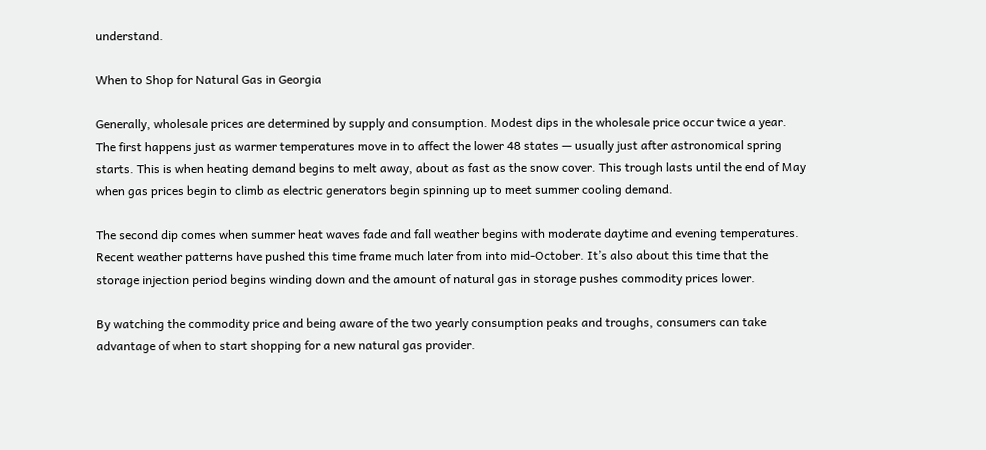understand.

When to Shop for Natural Gas in Georgia

Generally, wholesale prices are determined by supply and consumption. Modest dips in the wholesale price occur twice a year. The first happens just as warmer temperatures move in to affect the lower 48 states — usually just after astronomical spring starts. This is when heating demand begins to melt away, about as fast as the snow cover. This trough lasts until the end of May when gas prices begin to climb as electric generators begin spinning up to meet summer cooling demand.

The second dip comes when summer heat waves fade and fall weather begins with moderate daytime and evening temperatures. Recent weather patterns have pushed this time frame much later from into mid-October. It’s also about this time that the storage injection period begins winding down and the amount of natural gas in storage pushes commodity prices lower.

By watching the commodity price and being aware of the two yearly consumption peaks and troughs, consumers can take advantage of when to start shopping for a new natural gas provider.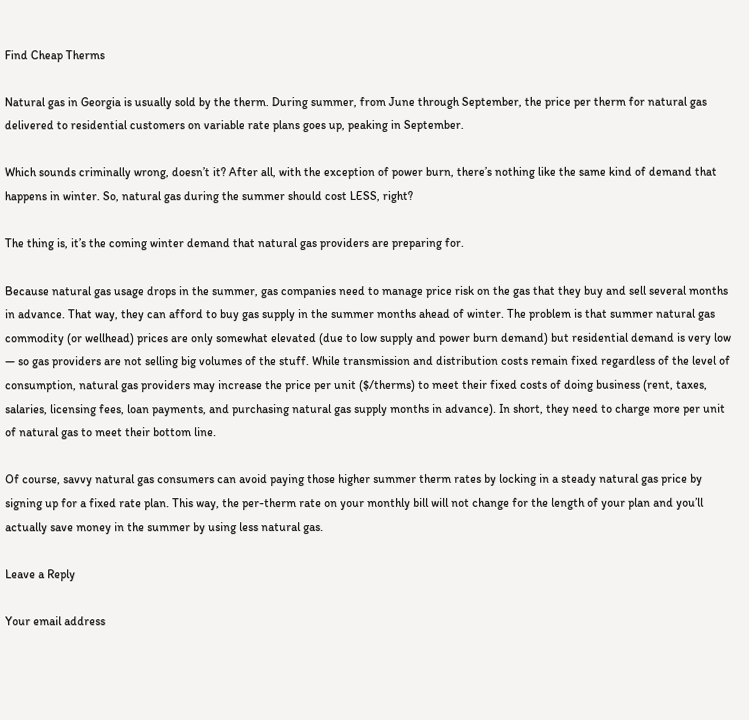Find Cheap Therms

Natural gas in Georgia is usually sold by the therm. During summer, from June through September, the price per therm for natural gas delivered to residential customers on variable rate plans goes up, peaking in September.

Which sounds criminally wrong, doesn’t it? After all, with the exception of power burn, there’s nothing like the same kind of demand that happens in winter. So, natural gas during the summer should cost LESS, right?

The thing is, it’s the coming winter demand that natural gas providers are preparing for.

Because natural gas usage drops in the summer, gas companies need to manage price risk on the gas that they buy and sell several months in advance. That way, they can afford to buy gas supply in the summer months ahead of winter. The problem is that summer natural gas commodity (or wellhead) prices are only somewhat elevated (due to low supply and power burn demand) but residential demand is very low — so gas providers are not selling big volumes of the stuff. While transmission and distribution costs remain fixed regardless of the level of consumption, natural gas providers may increase the price per unit ($/therms) to meet their fixed costs of doing business (rent, taxes, salaries, licensing fees, loan payments, and purchasing natural gas supply months in advance). In short, they need to charge more per unit of natural gas to meet their bottom line.

Of course, savvy natural gas consumers can avoid paying those higher summer therm rates by locking in a steady natural gas price by signing up for a fixed rate plan. This way, the per-therm rate on your monthly bill will not change for the length of your plan and you’ll actually save money in the summer by using less natural gas.

Leave a Reply

Your email address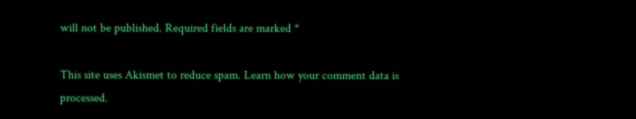will not be published. Required fields are marked *

This site uses Akismet to reduce spam. Learn how your comment data is processed.